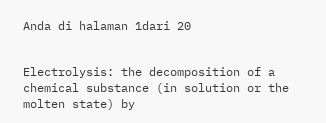Anda di halaman 1dari 20


Electrolysis: the decomposition of a chemical substance (in solution or the molten state) by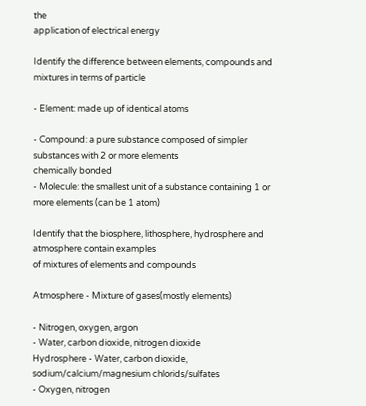the
application of electrical energy

Identify the difference between elements, compounds and mixtures in terms of particle

- Element: made up of identical atoms

- Compound: a pure substance composed of simpler substances with 2 or more elements
chemically bonded
- Molecule: the smallest unit of a substance containing 1 or more elements (can be 1 atom)

Identify that the biosphere, lithosphere, hydrosphere and atmosphere contain examples
of mixtures of elements and compounds

Atmosphere - Mixture of gases(mostly elements)

- Nitrogen, oxygen, argon
- Water, carbon dioxide, nitrogen dioxide
Hydrosphere - Water, carbon dioxide, sodium/calcium/magnesium chlorids/sulfates
- Oxygen, nitrogen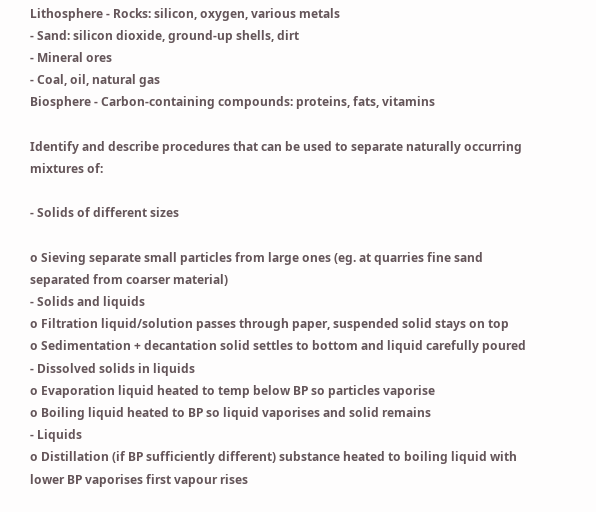Lithosphere - Rocks: silicon, oxygen, various metals
- Sand: silicon dioxide, ground-up shells, dirt
- Mineral ores
- Coal, oil, natural gas
Biosphere - Carbon-containing compounds: proteins, fats, vitamins

Identify and describe procedures that can be used to separate naturally occurring
mixtures of:

- Solids of different sizes

o Sieving separate small particles from large ones (eg. at quarries fine sand
separated from coarser material)
- Solids and liquids
o Filtration liquid/solution passes through paper, suspended solid stays on top
o Sedimentation + decantation solid settles to bottom and liquid carefully poured
- Dissolved solids in liquids
o Evaporation liquid heated to temp below BP so particles vaporise
o Boiling liquid heated to BP so liquid vaporises and solid remains
- Liquids
o Distillation (if BP sufficiently different) substance heated to boiling liquid with
lower BP vaporises first vapour rises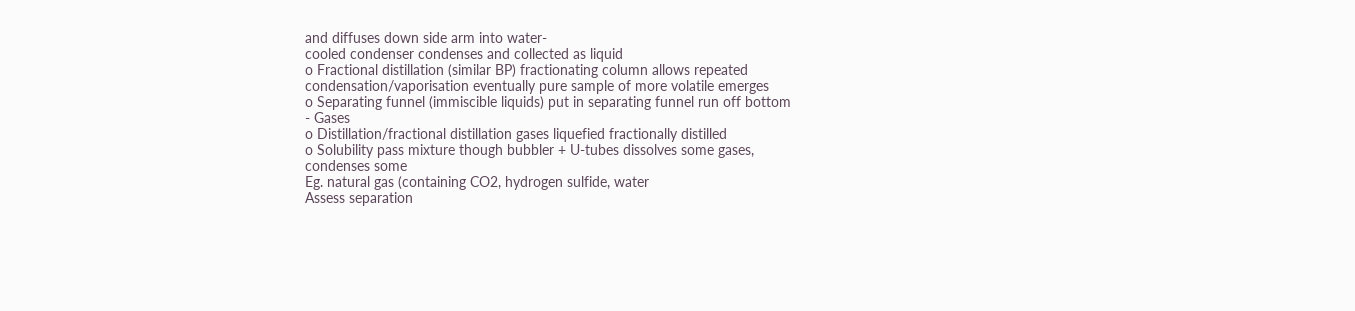and diffuses down side arm into water-
cooled condenser condenses and collected as liquid
o Fractional distillation (similar BP) fractionating column allows repeated
condensation/vaporisation eventually pure sample of more volatile emerges
o Separating funnel (immiscible liquids) put in separating funnel run off bottom
- Gases
o Distillation/fractional distillation gases liquefied fractionally distilled
o Solubility pass mixture though bubbler + U-tubes dissolves some gases,
condenses some
Eg. natural gas (containing CO2, hydrogen sulfide, water
Assess separation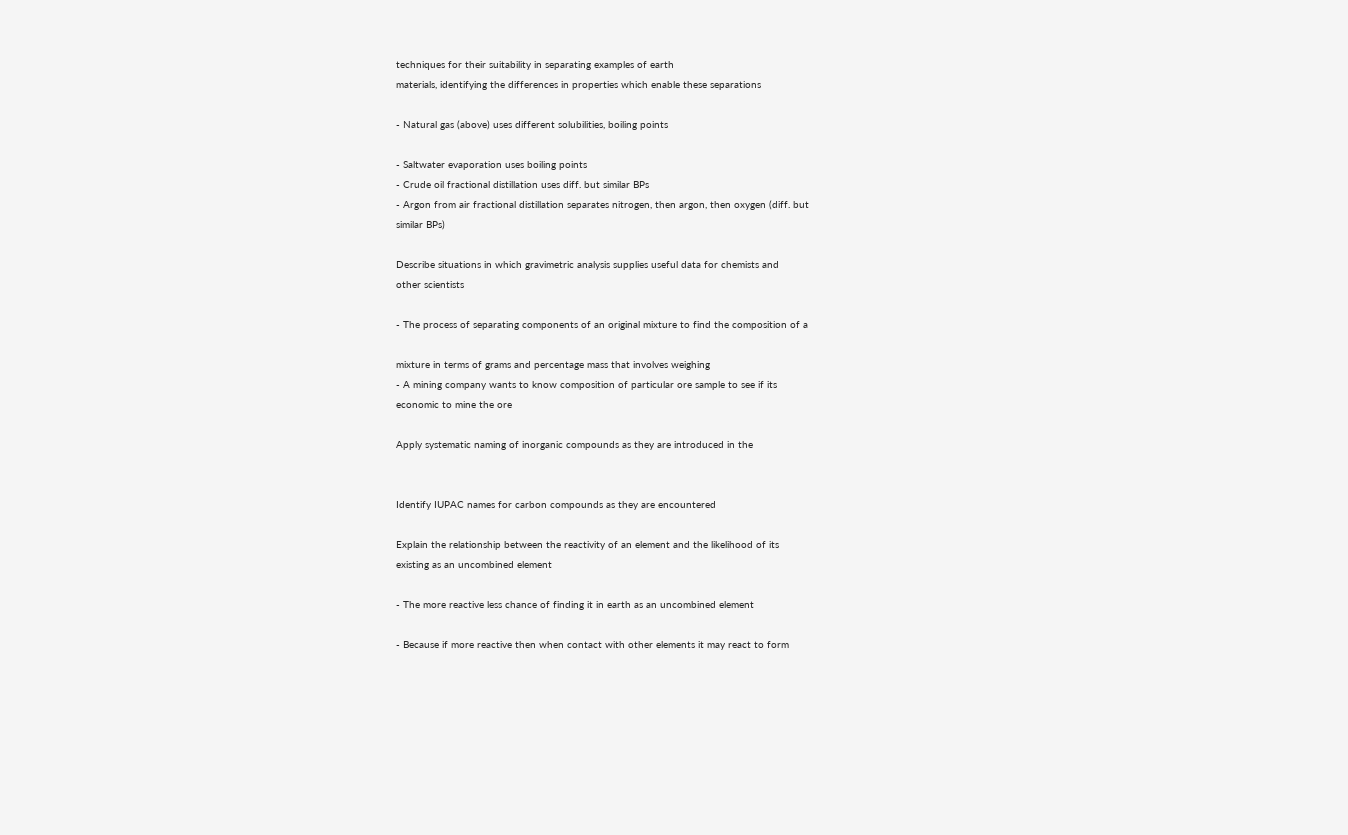techniques for their suitability in separating examples of earth
materials, identifying the differences in properties which enable these separations

- Natural gas (above) uses different solubilities, boiling points

- Saltwater evaporation uses boiling points
- Crude oil fractional distillation uses diff. but similar BPs
- Argon from air fractional distillation separates nitrogen, then argon, then oxygen (diff. but
similar BPs)

Describe situations in which gravimetric analysis supplies useful data for chemists and
other scientists

- The process of separating components of an original mixture to find the composition of a

mixture in terms of grams and percentage mass that involves weighing
- A mining company wants to know composition of particular ore sample to see if its
economic to mine the ore

Apply systematic naming of inorganic compounds as they are introduced in the


Identify IUPAC names for carbon compounds as they are encountered

Explain the relationship between the reactivity of an element and the likelihood of its
existing as an uncombined element

- The more reactive less chance of finding it in earth as an uncombined element

- Because if more reactive then when contact with other elements it may react to form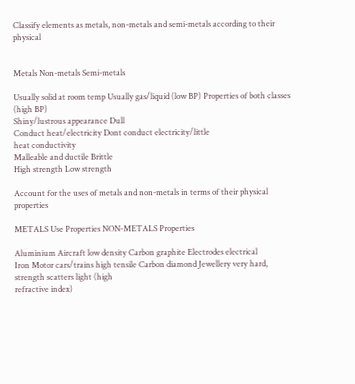Classify elements as metals, non-metals and semi-metals according to their physical


Metals Non-metals Semi-metals

Usually solid at room temp Usually gas/liquid (low BP) Properties of both classes
(high BP)
Shiny/lustrous appearance Dull
Conduct heat/electricity Dont conduct electricity/little
heat conductivity
Malleable and ductile Brittle
High strength Low strength

Account for the uses of metals and non-metals in terms of their physical properties

METALS Use Properties NON-METALS Properties

Aluminium Aircraft low density Carbon graphite Electrodes electrical
Iron Motor cars/trains high tensile Carbon diamond Jewellery very hard,
strength scatters light (high
refractive index)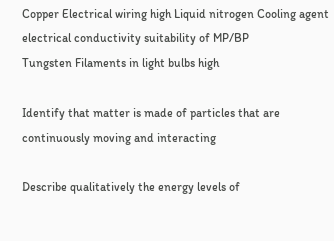Copper Electrical wiring high Liquid nitrogen Cooling agent
electrical conductivity suitability of MP/BP
Tungsten Filaments in light bulbs high

Identify that matter is made of particles that are continuously moving and interacting

Describe qualitatively the energy levels of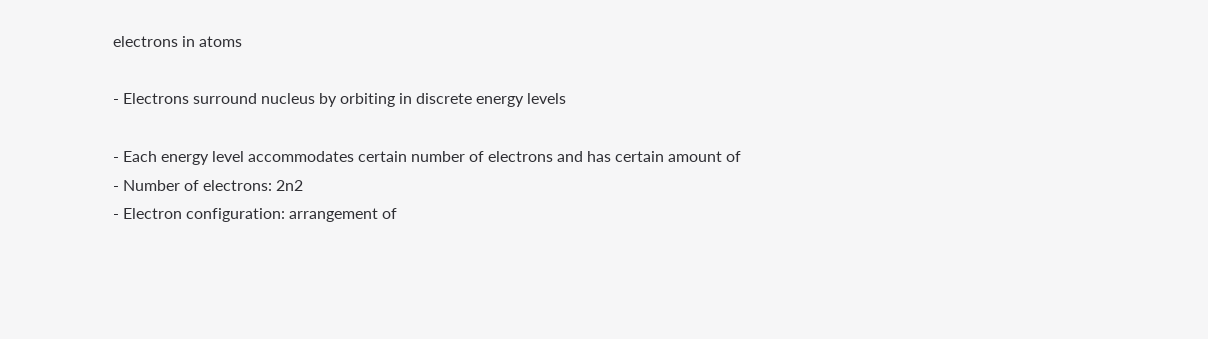electrons in atoms

- Electrons surround nucleus by orbiting in discrete energy levels

- Each energy level accommodates certain number of electrons and has certain amount of
- Number of electrons: 2n2
- Electron configuration: arrangement of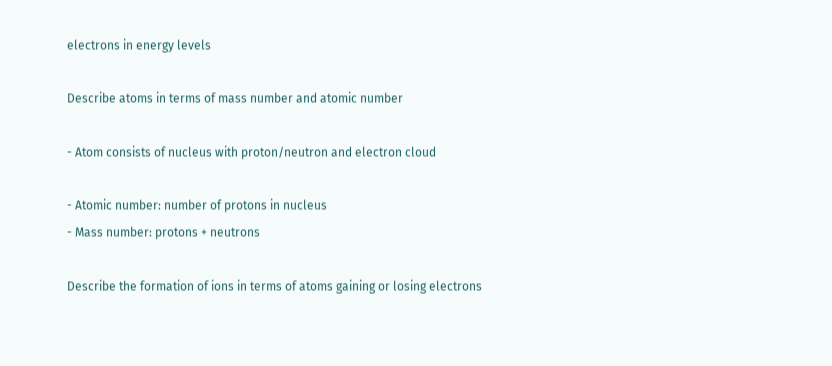electrons in energy levels

Describe atoms in terms of mass number and atomic number

- Atom consists of nucleus with proton/neutron and electron cloud

- Atomic number: number of protons in nucleus
- Mass number: protons + neutrons

Describe the formation of ions in terms of atoms gaining or losing electrons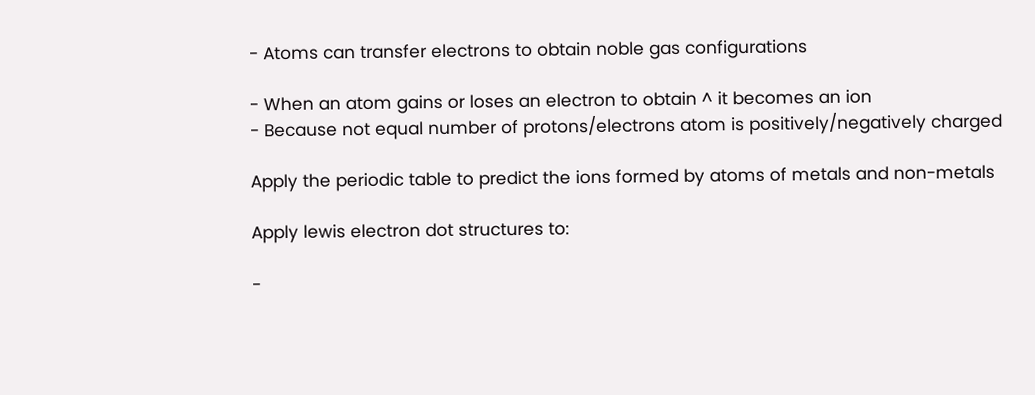- Atoms can transfer electrons to obtain noble gas configurations

- When an atom gains or loses an electron to obtain ^ it becomes an ion
- Because not equal number of protons/electrons atom is positively/negatively charged

Apply the periodic table to predict the ions formed by atoms of metals and non-metals

Apply lewis electron dot structures to:

-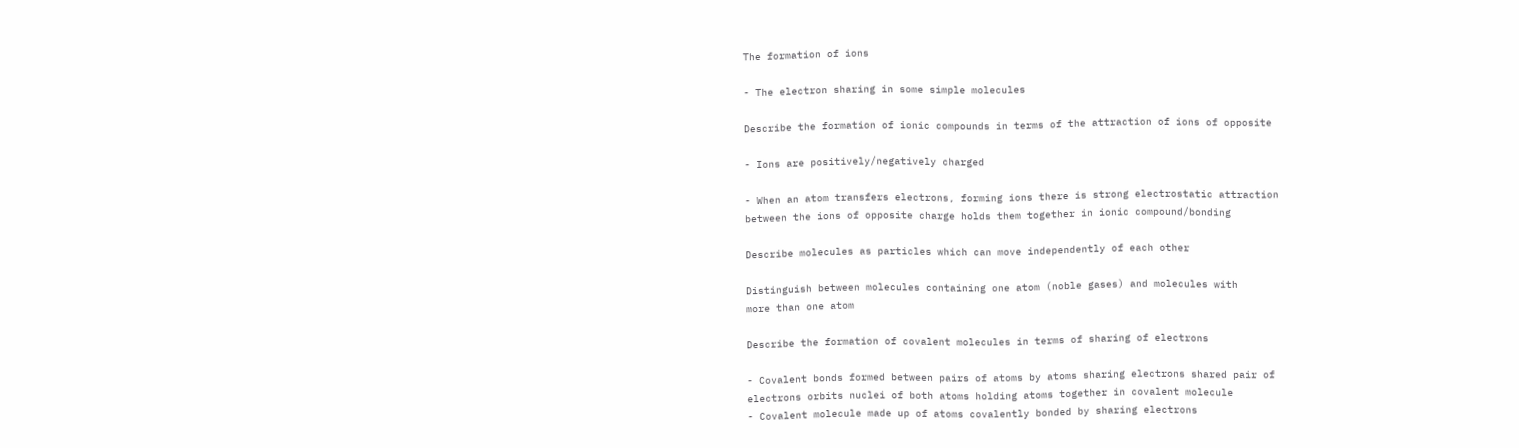The formation of ions

- The electron sharing in some simple molecules

Describe the formation of ionic compounds in terms of the attraction of ions of opposite

- Ions are positively/negatively charged

- When an atom transfers electrons, forming ions there is strong electrostatic attraction
between the ions of opposite charge holds them together in ionic compound/bonding

Describe molecules as particles which can move independently of each other

Distinguish between molecules containing one atom (noble gases) and molecules with
more than one atom

Describe the formation of covalent molecules in terms of sharing of electrons

- Covalent bonds formed between pairs of atoms by atoms sharing electrons shared pair of
electrons orbits nuclei of both atoms holding atoms together in covalent molecule
- Covalent molecule made up of atoms covalently bonded by sharing electrons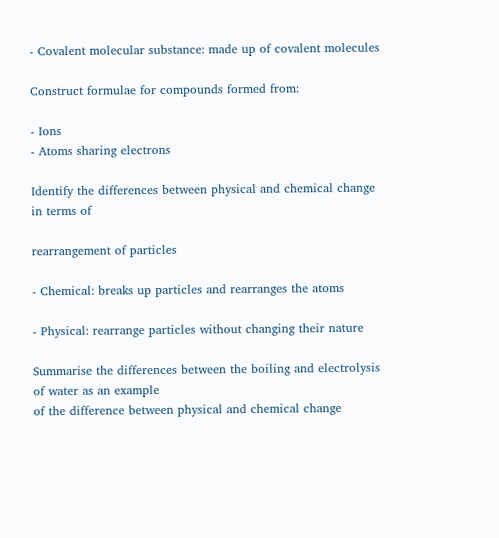- Covalent molecular substance: made up of covalent molecules

Construct formulae for compounds formed from:

- Ions
- Atoms sharing electrons

Identify the differences between physical and chemical change in terms of

rearrangement of particles

- Chemical: breaks up particles and rearranges the atoms

- Physical: rearrange particles without changing their nature

Summarise the differences between the boiling and electrolysis of water as an example
of the difference between physical and chemical change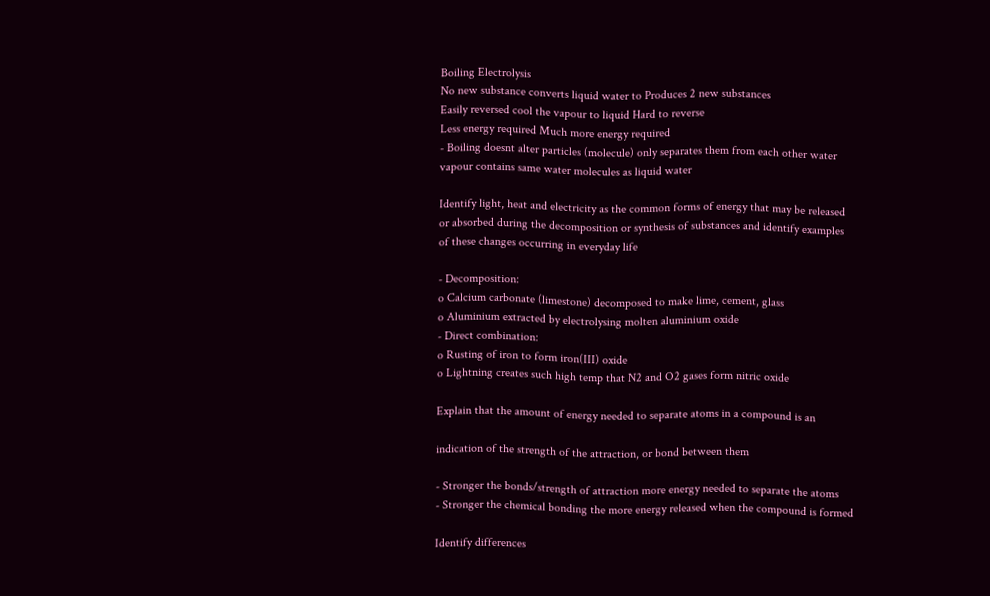Boiling Electrolysis
No new substance converts liquid water to Produces 2 new substances
Easily reversed cool the vapour to liquid Hard to reverse
Less energy required Much more energy required
- Boiling doesnt alter particles (molecule) only separates them from each other water
vapour contains same water molecules as liquid water

Identify light, heat and electricity as the common forms of energy that may be released
or absorbed during the decomposition or synthesis of substances and identify examples
of these changes occurring in everyday life

- Decomposition:
o Calcium carbonate (limestone) decomposed to make lime, cement, glass
o Aluminium extracted by electrolysing molten aluminium oxide
- Direct combination:
o Rusting of iron to form iron(III) oxide
o Lightning creates such high temp that N2 and O2 gases form nitric oxide

Explain that the amount of energy needed to separate atoms in a compound is an

indication of the strength of the attraction, or bond between them

- Stronger the bonds/strength of attraction more energy needed to separate the atoms
- Stronger the chemical bonding the more energy released when the compound is formed

Identify differences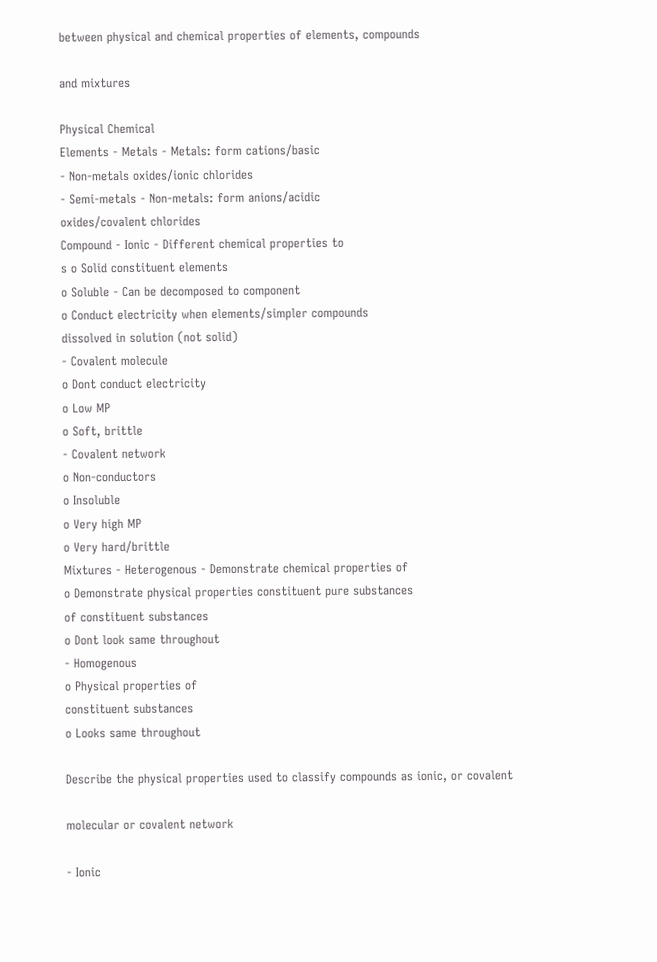between physical and chemical properties of elements, compounds

and mixtures

Physical Chemical
Elements - Metals - Metals: form cations/basic
- Non-metals oxides/ionic chlorides
- Semi-metals - Non-metals: form anions/acidic
oxides/covalent chlorides
Compound - Ionic - Different chemical properties to
s o Solid constituent elements
o Soluble - Can be decomposed to component
o Conduct electricity when elements/simpler compounds
dissolved in solution (not solid)
- Covalent molecule
o Dont conduct electricity
o Low MP
o Soft, brittle
- Covalent network
o Non-conductors
o Insoluble
o Very high MP
o Very hard/brittle
Mixtures - Heterogenous - Demonstrate chemical properties of
o Demonstrate physical properties constituent pure substances
of constituent substances
o Dont look same throughout
- Homogenous
o Physical properties of
constituent substances
o Looks same throughout

Describe the physical properties used to classify compounds as ionic, or covalent

molecular or covalent network

- Ionic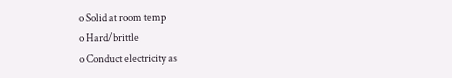o Solid at room temp
o Hard/brittle
o Conduct electricity as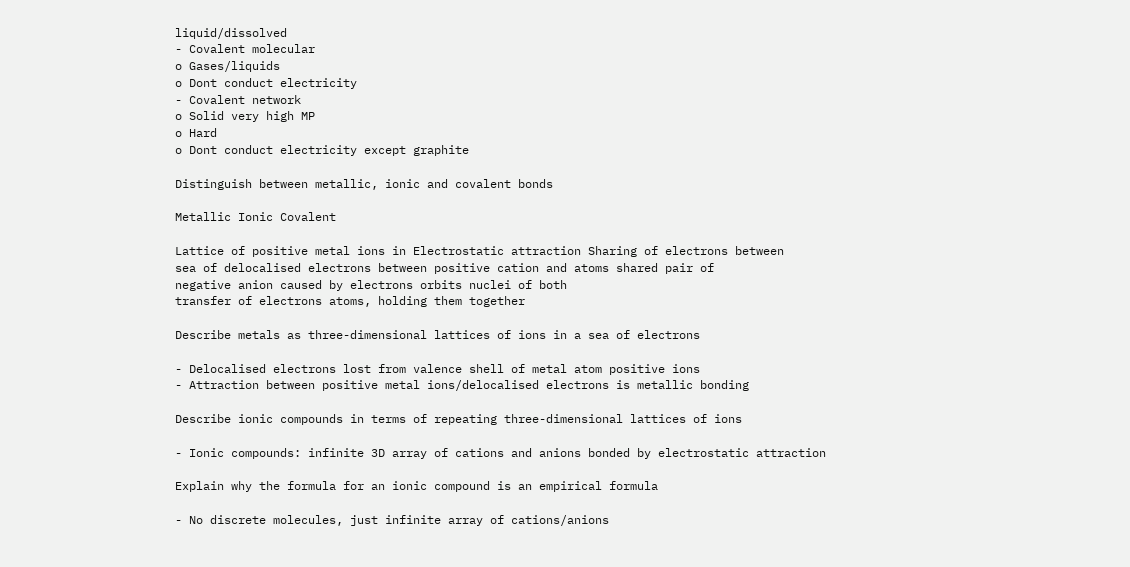liquid/dissolved
- Covalent molecular
o Gases/liquids
o Dont conduct electricity
- Covalent network
o Solid very high MP
o Hard
o Dont conduct electricity except graphite

Distinguish between metallic, ionic and covalent bonds

Metallic Ionic Covalent

Lattice of positive metal ions in Electrostatic attraction Sharing of electrons between
sea of delocalised electrons between positive cation and atoms shared pair of
negative anion caused by electrons orbits nuclei of both
transfer of electrons atoms, holding them together

Describe metals as three-dimensional lattices of ions in a sea of electrons

- Delocalised electrons lost from valence shell of metal atom positive ions
- Attraction between positive metal ions/delocalised electrons is metallic bonding

Describe ionic compounds in terms of repeating three-dimensional lattices of ions

- Ionic compounds: infinite 3D array of cations and anions bonded by electrostatic attraction

Explain why the formula for an ionic compound is an empirical formula

- No discrete molecules, just infinite array of cations/anions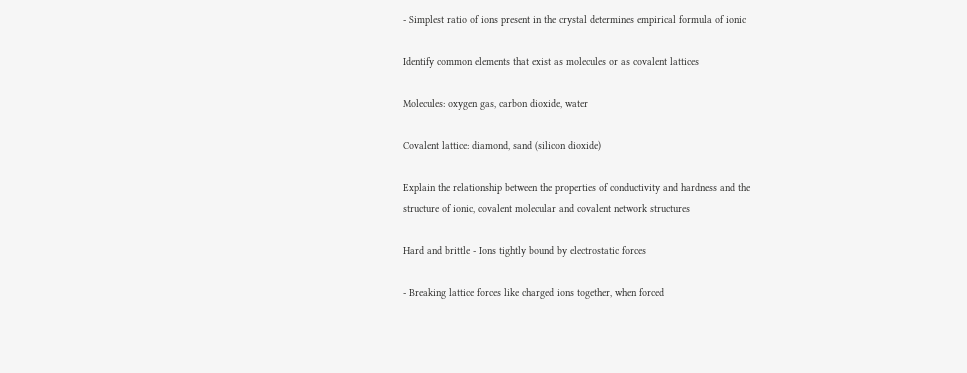- Simplest ratio of ions present in the crystal determines empirical formula of ionic

Identify common elements that exist as molecules or as covalent lattices

Molecules: oxygen gas, carbon dioxide, water

Covalent lattice: diamond, sand (silicon dioxide)

Explain the relationship between the properties of conductivity and hardness and the
structure of ionic, covalent molecular and covalent network structures

Hard and brittle - Ions tightly bound by electrostatic forces

- Breaking lattice forces like charged ions together, when forced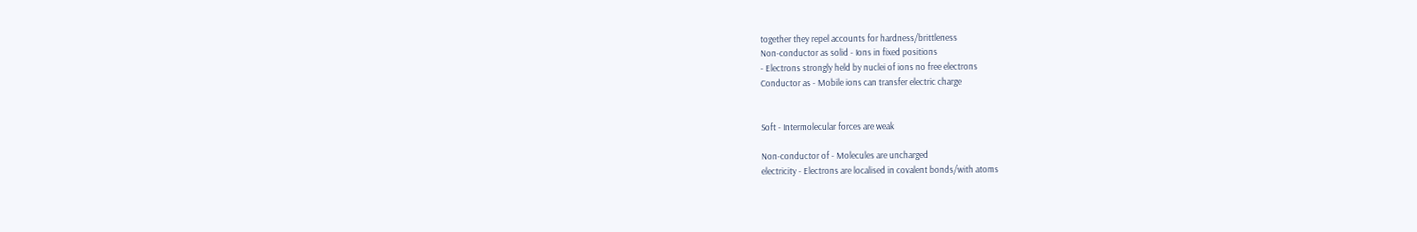together they repel accounts for hardness/brittleness
Non-conductor as solid - Ions in fixed positions
- Electrons strongly held by nuclei of ions no free electrons
Conductor as - Mobile ions can transfer electric charge


Soft - Intermolecular forces are weak

Non-conductor of - Molecules are uncharged
electricity - Electrons are localised in covalent bonds/with atoms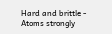Hard and brittle - Atoms strongly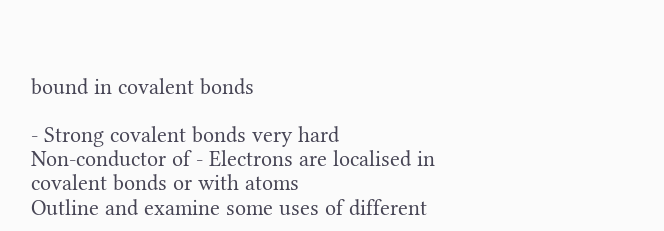bound in covalent bonds

- Strong covalent bonds very hard
Non-conductor of - Electrons are localised in covalent bonds or with atoms
Outline and examine some uses of different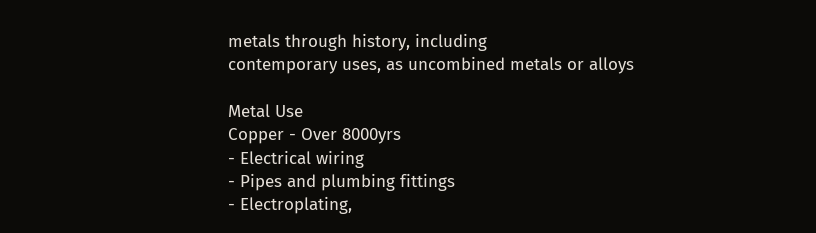metals through history, including
contemporary uses, as uncombined metals or alloys

Metal Use
Copper - Over 8000yrs
- Electrical wiring
- Pipes and plumbing fittings
- Electroplating,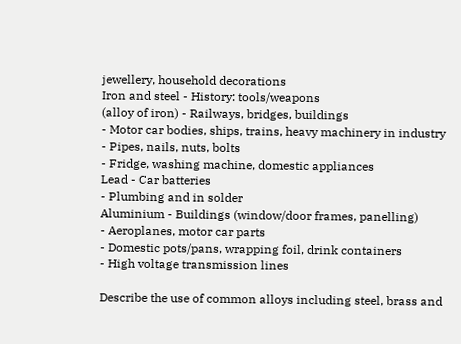jewellery, household decorations
Iron and steel - History: tools/weapons
(alloy of iron) - Railways, bridges, buildings
- Motor car bodies, ships, trains, heavy machinery in industry
- Pipes, nails, nuts, bolts
- Fridge, washing machine, domestic appliances
Lead - Car batteries
- Plumbing and in solder
Aluminium - Buildings (window/door frames, panelling)
- Aeroplanes, motor car parts
- Domestic pots/pans, wrapping foil, drink containers
- High voltage transmission lines

Describe the use of common alloys including steel, brass and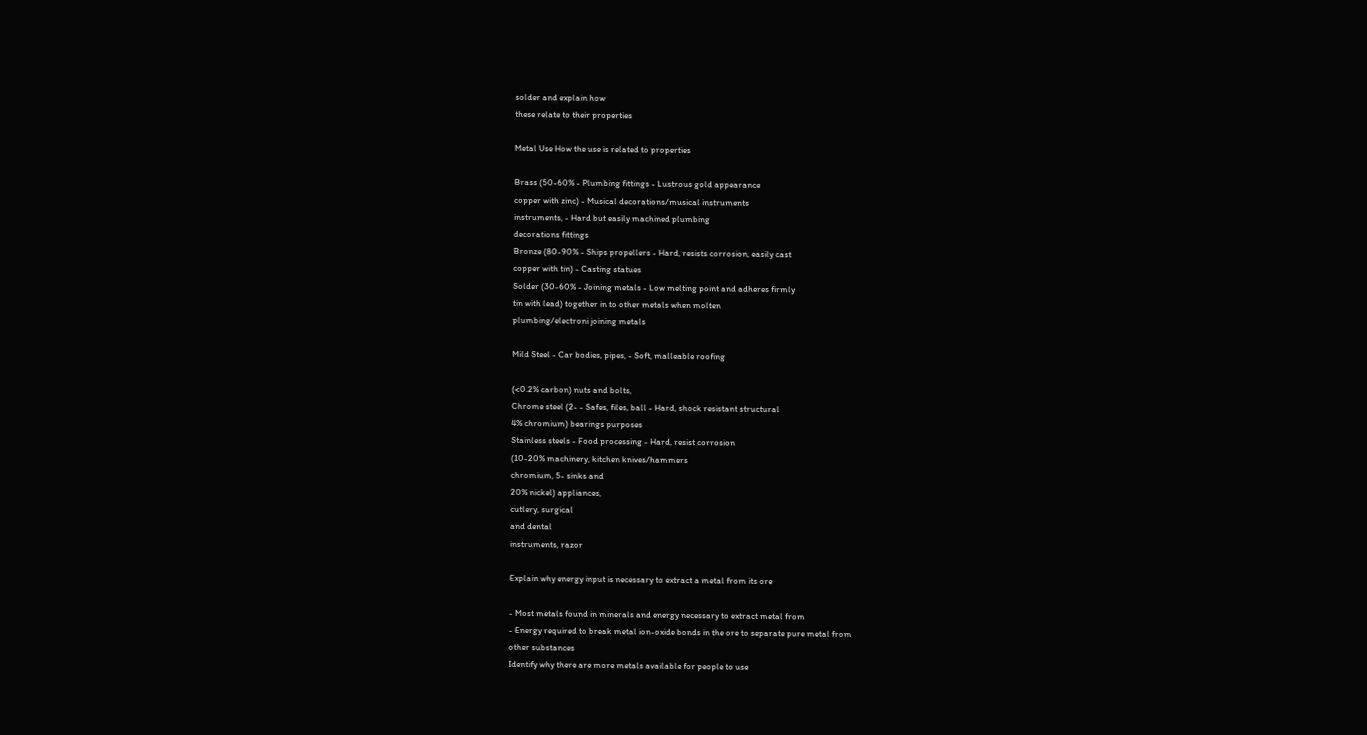solder and explain how
these relate to their properties

Metal Use How the use is related to properties

Brass (50-60% - Plumbing fittings - Lustrous gold appearance
copper with zinc) - Musical decorations/musical instruments
instruments, - Hard but easily machined plumbing
decorations fittings
Bronze (80-90% - Ships propellers - Hard, resists corrosion, easily cast
copper with tin) - Casting statues
Solder (30-60% - Joining metals - Low melting point and adheres firmly
tin with lead) together in to other metals when molten
plumbing/electroni joining metals

Mild Steel - Car bodies, pipes, - Soft, malleable roofing

(<0.2% carbon) nuts and bolts,
Chrome steel (2- - Safes, files, ball - Hard, shock resistant structural
4% chromium) bearings purposes
Stainless steels - Food processing - Hard, resist corrosion
(10-20% machinery, kitchen knives/hammers
chromium, 5- sinks and
20% nickel) appliances,
cutlery, surgical
and dental
instruments, razor

Explain why energy input is necessary to extract a metal from its ore

- Most metals found in minerals and energy necessary to extract metal from
- Energy required to break metal ion-oxide bonds in the ore to separate pure metal from
other substances
Identify why there are more metals available for people to use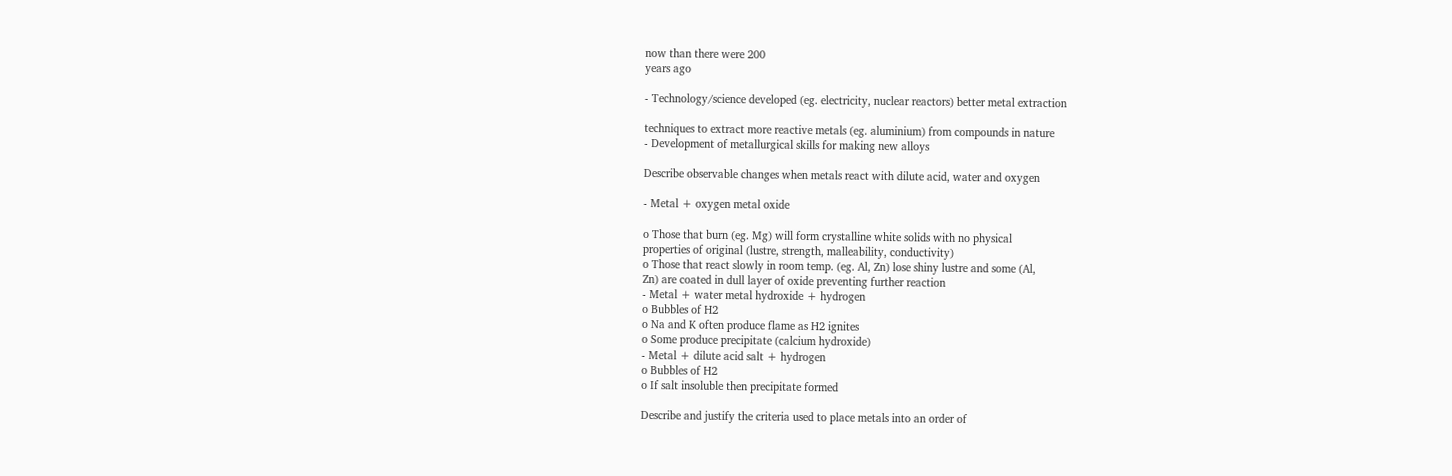now than there were 200
years ago

- Technology/science developed (eg. electricity, nuclear reactors) better metal extraction

techniques to extract more reactive metals (eg. aluminium) from compounds in nature
- Development of metallurgical skills for making new alloys

Describe observable changes when metals react with dilute acid, water and oxygen

- Metal + oxygen metal oxide

o Those that burn (eg. Mg) will form crystalline white solids with no physical
properties of original (lustre, strength, malleability, conductivity)
o Those that react slowly in room temp. (eg. Al, Zn) lose shiny lustre and some (Al,
Zn) are coated in dull layer of oxide preventing further reaction
- Metal + water metal hydroxide + hydrogen
o Bubbles of H2
o Na and K often produce flame as H2 ignites
o Some produce precipitate (calcium hydroxide)
- Metal + dilute acid salt + hydrogen
o Bubbles of H2
o If salt insoluble then precipitate formed

Describe and justify the criteria used to place metals into an order of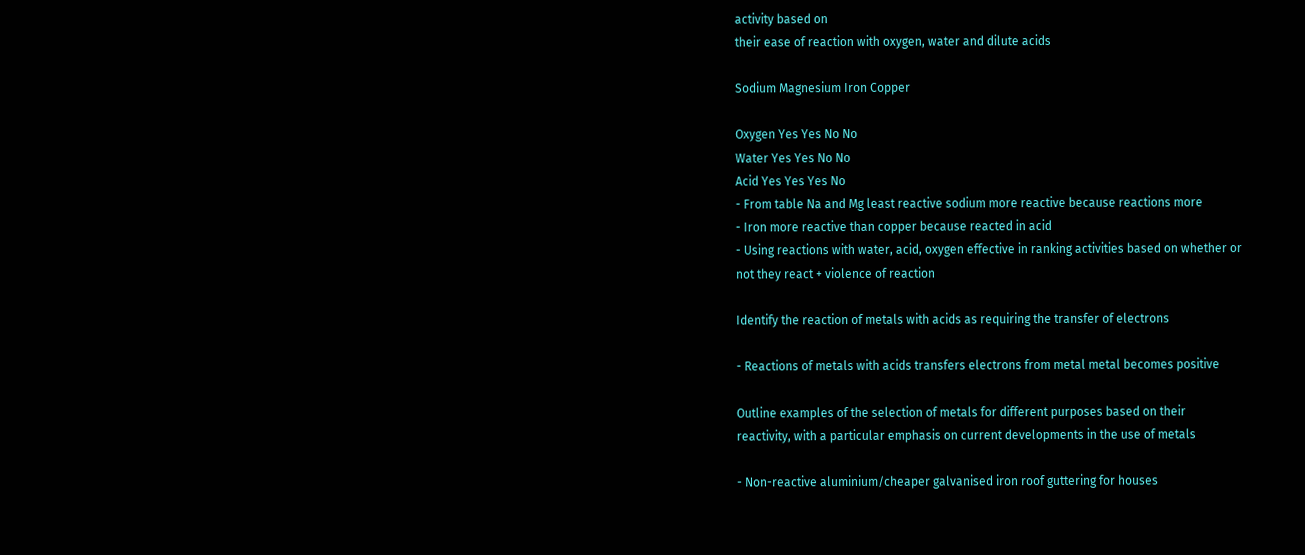activity based on
their ease of reaction with oxygen, water and dilute acids

Sodium Magnesium Iron Copper

Oxygen Yes Yes No No
Water Yes Yes No No
Acid Yes Yes Yes No
- From table Na and Mg least reactive sodium more reactive because reactions more
- Iron more reactive than copper because reacted in acid
- Using reactions with water, acid, oxygen effective in ranking activities based on whether or
not they react + violence of reaction

Identify the reaction of metals with acids as requiring the transfer of electrons

- Reactions of metals with acids transfers electrons from metal metal becomes positive

Outline examples of the selection of metals for different purposes based on their
reactivity, with a particular emphasis on current developments in the use of metals

- Non-reactive aluminium/cheaper galvanised iron roof guttering for houses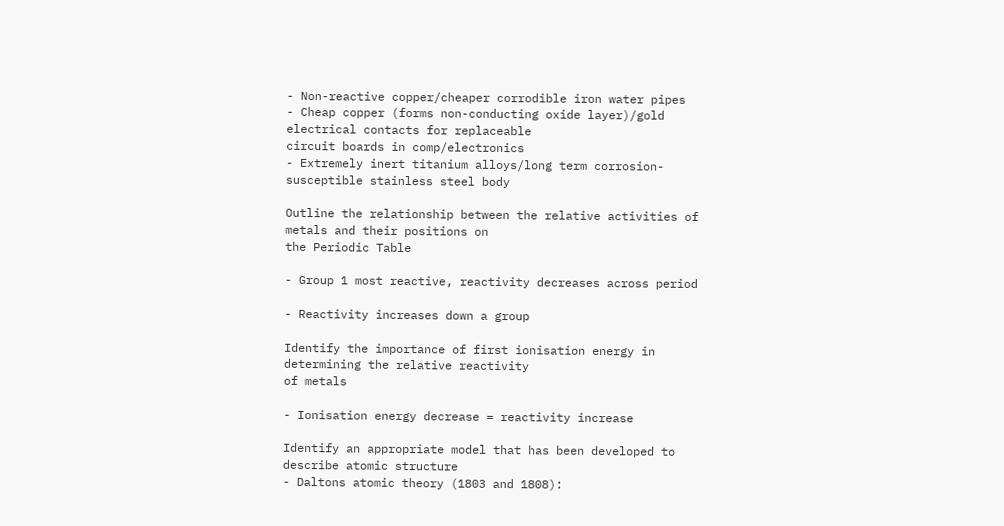- Non-reactive copper/cheaper corrodible iron water pipes
- Cheap copper (forms non-conducting oxide layer)/gold electrical contacts for replaceable
circuit boards in comp/electronics
- Extremely inert titanium alloys/long term corrosion-susceptible stainless steel body

Outline the relationship between the relative activities of metals and their positions on
the Periodic Table

- Group 1 most reactive, reactivity decreases across period

- Reactivity increases down a group

Identify the importance of first ionisation energy in determining the relative reactivity
of metals

- Ionisation energy decrease = reactivity increase

Identify an appropriate model that has been developed to describe atomic structure
- Daltons atomic theory (1803 and 1808):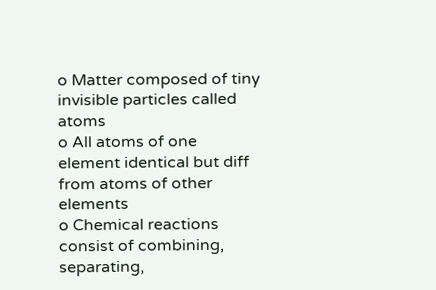o Matter composed of tiny invisible particles called atoms
o All atoms of one element identical but diff from atoms of other elements
o Chemical reactions consist of combining, separating,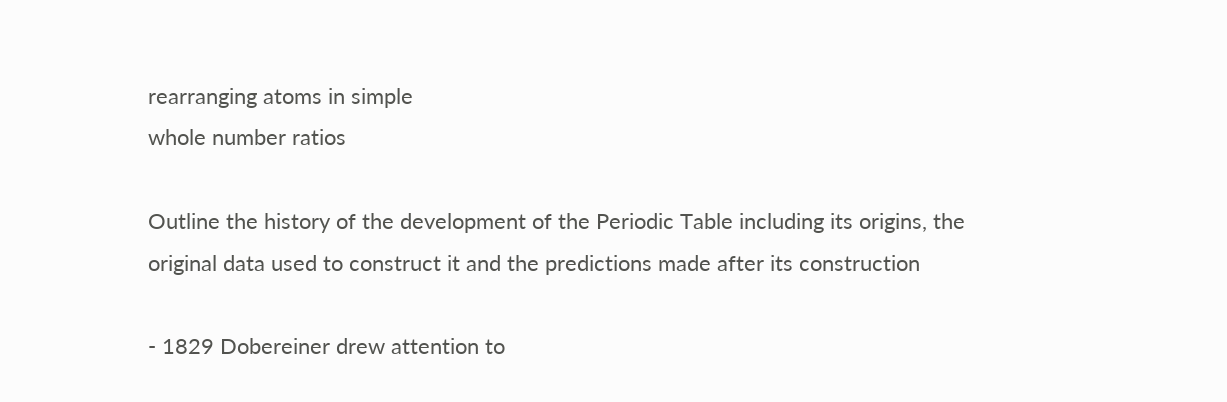rearranging atoms in simple
whole number ratios

Outline the history of the development of the Periodic Table including its origins, the
original data used to construct it and the predictions made after its construction

- 1829 Dobereiner drew attention to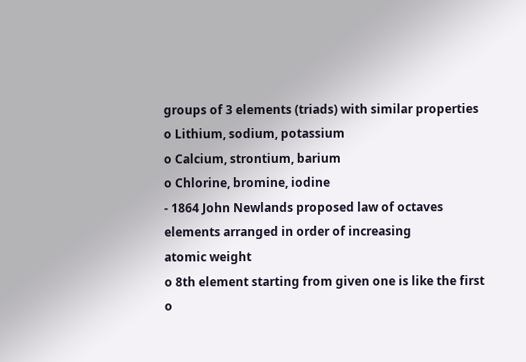groups of 3 elements (triads) with similar properties
o Lithium, sodium, potassium
o Calcium, strontium, barium
o Chlorine, bromine, iodine
- 1864 John Newlands proposed law of octaves elements arranged in order of increasing
atomic weight
o 8th element starting from given one is like the first
o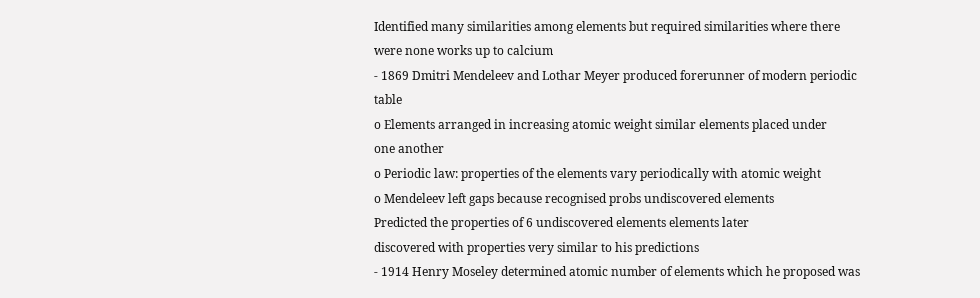Identified many similarities among elements but required similarities where there
were none works up to calcium
- 1869 Dmitri Mendeleev and Lothar Meyer produced forerunner of modern periodic table
o Elements arranged in increasing atomic weight similar elements placed under
one another
o Periodic law: properties of the elements vary periodically with atomic weight
o Mendeleev left gaps because recognised probs undiscovered elements
Predicted the properties of 6 undiscovered elements elements later
discovered with properties very similar to his predictions
- 1914 Henry Moseley determined atomic number of elements which he proposed was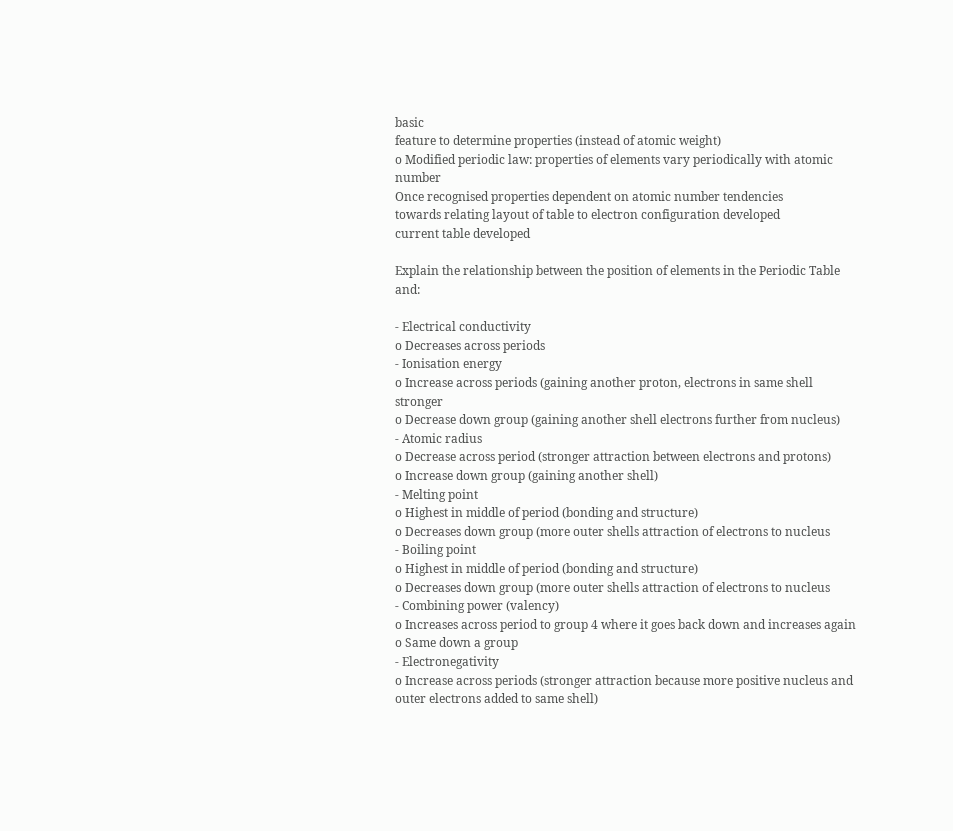basic
feature to determine properties (instead of atomic weight)
o Modified periodic law: properties of elements vary periodically with atomic number
Once recognised properties dependent on atomic number tendencies
towards relating layout of table to electron configuration developed
current table developed

Explain the relationship between the position of elements in the Periodic Table and:

- Electrical conductivity
o Decreases across periods
- Ionisation energy
o Increase across periods (gaining another proton, electrons in same shell stronger
o Decrease down group (gaining another shell electrons further from nucleus)
- Atomic radius
o Decrease across period (stronger attraction between electrons and protons)
o Increase down group (gaining another shell)
- Melting point
o Highest in middle of period (bonding and structure)
o Decreases down group (more outer shells attraction of electrons to nucleus
- Boiling point
o Highest in middle of period (bonding and structure)
o Decreases down group (more outer shells attraction of electrons to nucleus
- Combining power (valency)
o Increases across period to group 4 where it goes back down and increases again
o Same down a group
- Electronegativity
o Increase across periods (stronger attraction because more positive nucleus and
outer electrons added to same shell)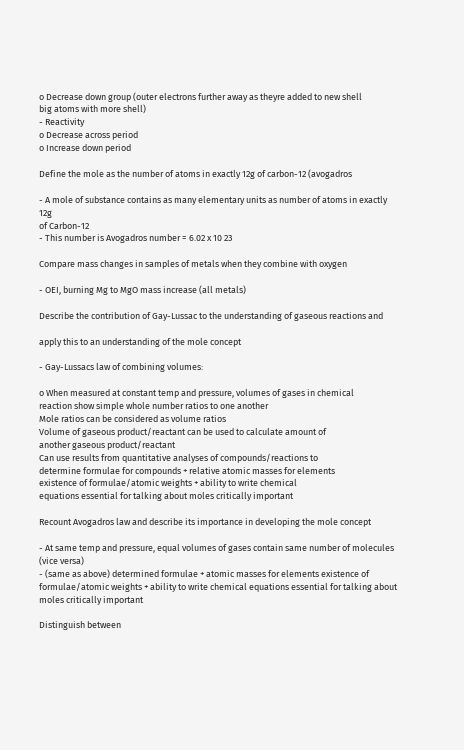o Decrease down group (outer electrons further away as theyre added to new shell
big atoms with more shell)
- Reactivity
o Decrease across period
o Increase down period

Define the mole as the number of atoms in exactly 12g of carbon-12 (avogadros

- A mole of substance contains as many elementary units as number of atoms in exactly 12g
of Carbon-12
- This number is Avogadros number = 6.02 x 10 23

Compare mass changes in samples of metals when they combine with oxygen

- OEI, burning Mg to MgO mass increase (all metals)

Describe the contribution of Gay-Lussac to the understanding of gaseous reactions and

apply this to an understanding of the mole concept

- Gay-Lussacs law of combining volumes:

o When measured at constant temp and pressure, volumes of gases in chemical
reaction show simple whole number ratios to one another
Mole ratios can be considered as volume ratios
Volume of gaseous product/reactant can be used to calculate amount of
another gaseous product/reactant
Can use results from quantitative analyses of compounds/reactions to
determine formulae for compounds + relative atomic masses for elements
existence of formulae/atomic weights + ability to write chemical
equations essential for talking about moles critically important

Recount Avogadros law and describe its importance in developing the mole concept

- At same temp and pressure, equal volumes of gases contain same number of molecules
(vice versa)
- (same as above) determined formulae + atomic masses for elements existence of
formulae/atomic weights + ability to write chemical equations essential for talking about
moles critically important

Distinguish between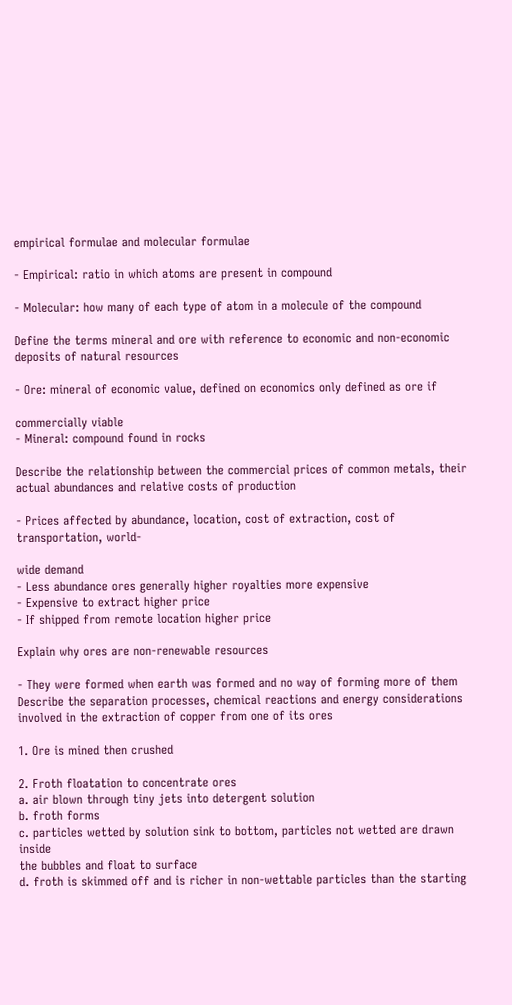empirical formulae and molecular formulae

- Empirical: ratio in which atoms are present in compound

- Molecular: how many of each type of atom in a molecule of the compound

Define the terms mineral and ore with reference to economic and non-economic
deposits of natural resources

- Ore: mineral of economic value, defined on economics only defined as ore if

commercially viable
- Mineral: compound found in rocks

Describe the relationship between the commercial prices of common metals, their
actual abundances and relative costs of production

- Prices affected by abundance, location, cost of extraction, cost of transportation, world-

wide demand
- Less abundance ores generally higher royalties more expensive
- Expensive to extract higher price
- If shipped from remote location higher price

Explain why ores are non-renewable resources

- They were formed when earth was formed and no way of forming more of them
Describe the separation processes, chemical reactions and energy considerations
involved in the extraction of copper from one of its ores

1. Ore is mined then crushed

2. Froth floatation to concentrate ores
a. air blown through tiny jets into detergent solution
b. froth forms
c. particles wetted by solution sink to bottom, particles not wetted are drawn inside
the bubbles and float to surface
d. froth is skimmed off and is richer in non-wettable particles than the starting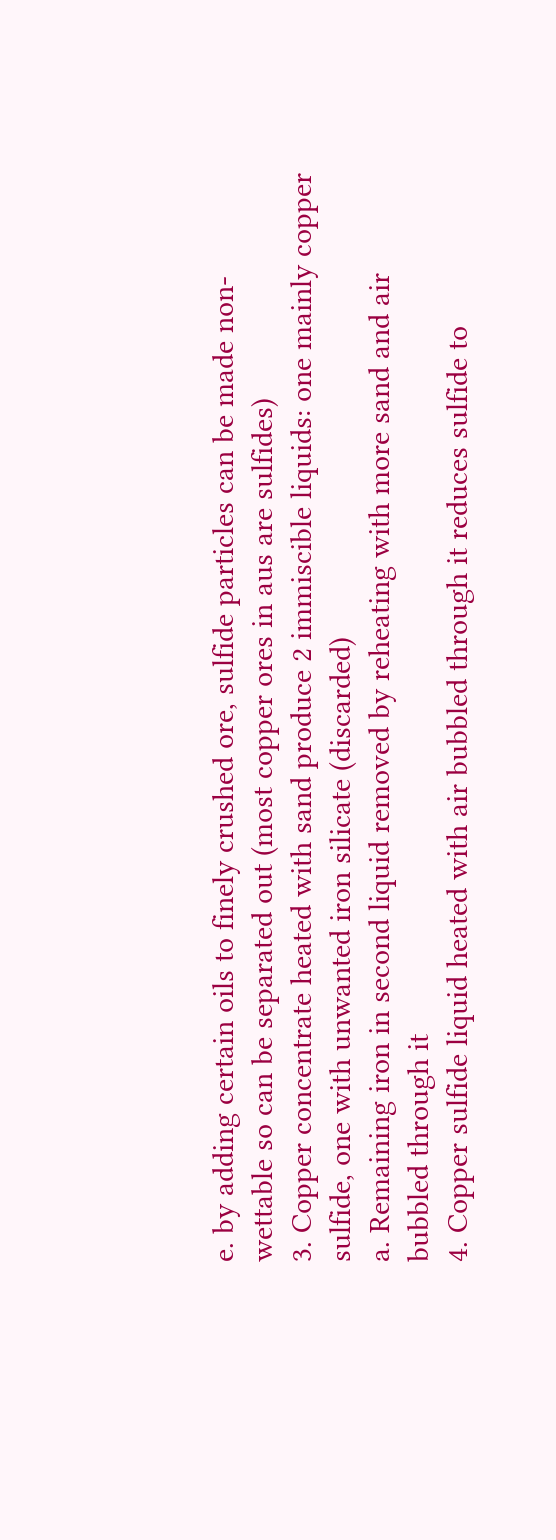e. by adding certain oils to finely crushed ore, sulfide particles can be made non-
wettable so can be separated out (most copper ores in aus are sulfides)
3. Copper concentrate heated with sand produce 2 immiscible liquids: one mainly copper
sulfide, one with unwanted iron silicate (discarded)
a. Remaining iron in second liquid removed by reheating with more sand and air
bubbled through it
4. Copper sulfide liquid heated with air bubbled through it reduces sulfide to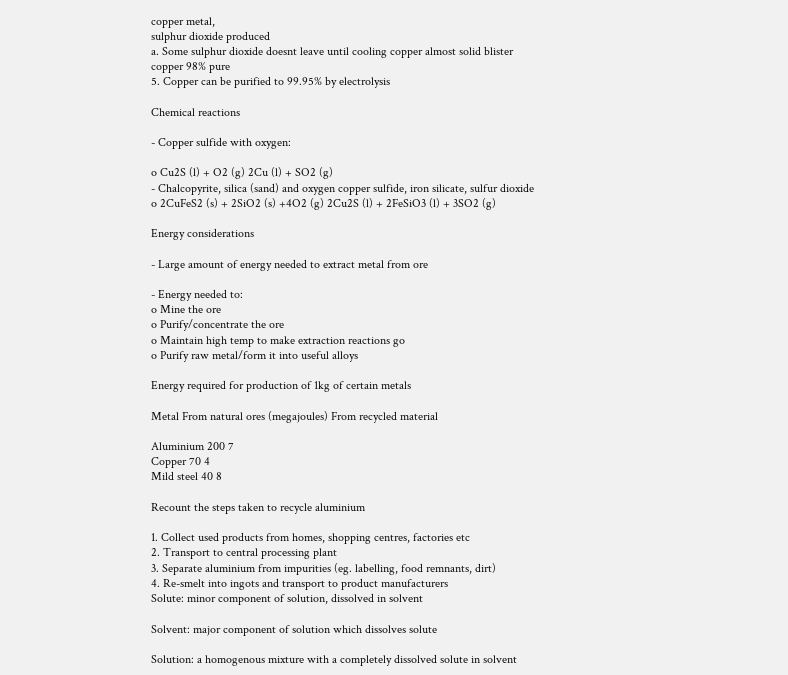copper metal,
sulphur dioxide produced
a. Some sulphur dioxide doesnt leave until cooling copper almost solid blister
copper 98% pure
5. Copper can be purified to 99.95% by electrolysis

Chemical reactions

- Copper sulfide with oxygen:

o Cu2S (l) + O2 (g) 2Cu (l) + SO2 (g)
- Chalcopyrite, silica (sand) and oxygen copper sulfide, iron silicate, sulfur dioxide
o 2CuFeS2 (s) + 2SiO2 (s) +4O2 (g) 2Cu2S (l) + 2FeSiO3 (l) + 3SO2 (g)

Energy considerations

- Large amount of energy needed to extract metal from ore

- Energy needed to:
o Mine the ore
o Purify/concentrate the ore
o Maintain high temp to make extraction reactions go
o Purify raw metal/form it into useful alloys

Energy required for production of 1kg of certain metals

Metal From natural ores (megajoules) From recycled material

Aluminium 200 7
Copper 70 4
Mild steel 40 8

Recount the steps taken to recycle aluminium

1. Collect used products from homes, shopping centres, factories etc
2. Transport to central processing plant
3. Separate aluminium from impurities (eg. labelling, food remnants, dirt)
4. Re-smelt into ingots and transport to product manufacturers
Solute: minor component of solution, dissolved in solvent

Solvent: major component of solution which dissolves solute

Solution: a homogenous mixture with a completely dissolved solute in solvent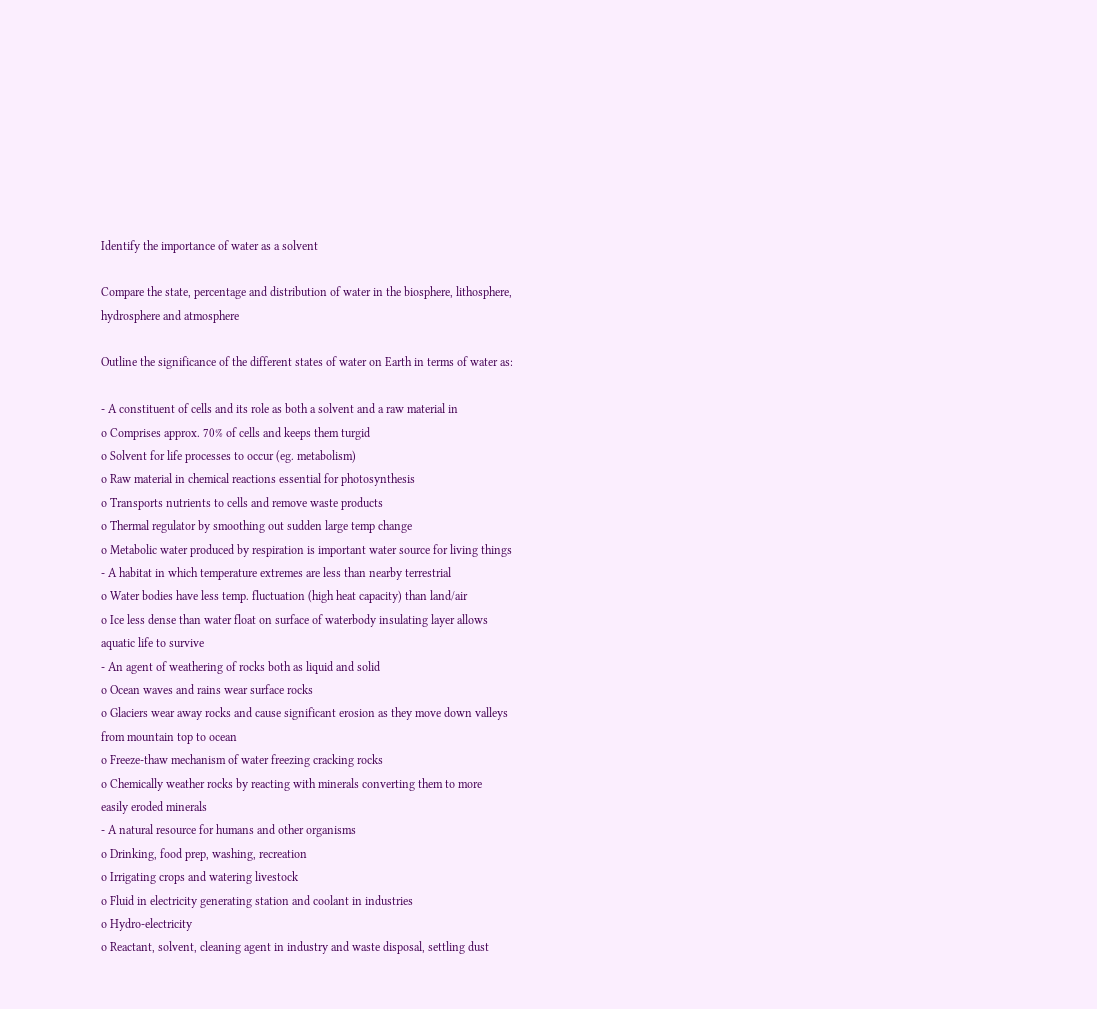Identify the importance of water as a solvent

Compare the state, percentage and distribution of water in the biosphere, lithosphere,
hydrosphere and atmosphere

Outline the significance of the different states of water on Earth in terms of water as:

- A constituent of cells and its role as both a solvent and a raw material in
o Comprises approx. 70% of cells and keeps them turgid
o Solvent for life processes to occur (eg. metabolism)
o Raw material in chemical reactions essential for photosynthesis
o Transports nutrients to cells and remove waste products
o Thermal regulator by smoothing out sudden large temp change
o Metabolic water produced by respiration is important water source for living things
- A habitat in which temperature extremes are less than nearby terrestrial
o Water bodies have less temp. fluctuation (high heat capacity) than land/air
o Ice less dense than water float on surface of waterbody insulating layer allows
aquatic life to survive
- An agent of weathering of rocks both as liquid and solid
o Ocean waves and rains wear surface rocks
o Glaciers wear away rocks and cause significant erosion as they move down valleys
from mountain top to ocean
o Freeze-thaw mechanism of water freezing cracking rocks
o Chemically weather rocks by reacting with minerals converting them to more
easily eroded minerals
- A natural resource for humans and other organisms
o Drinking, food prep, washing, recreation
o Irrigating crops and watering livestock
o Fluid in electricity generating station and coolant in industries
o Hydro-electricity
o Reactant, solvent, cleaning agent in industry and waste disposal, settling dust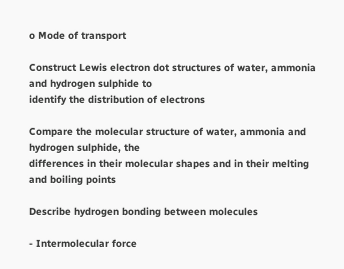o Mode of transport

Construct Lewis electron dot structures of water, ammonia and hydrogen sulphide to
identify the distribution of electrons

Compare the molecular structure of water, ammonia and hydrogen sulphide, the
differences in their molecular shapes and in their melting and boiling points

Describe hydrogen bonding between molecules

- Intermolecular force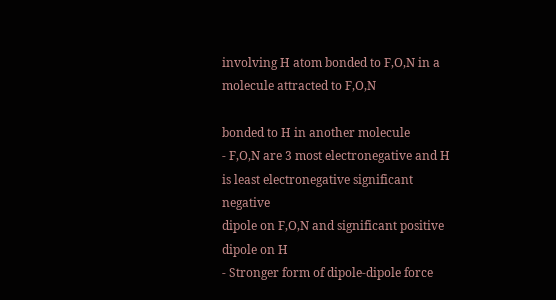involving H atom bonded to F,O,N in a molecule attracted to F,O,N

bonded to H in another molecule
- F,O,N are 3 most electronegative and H is least electronegative significant negative
dipole on F,O,N and significant positive dipole on H
- Stronger form of dipole-dipole force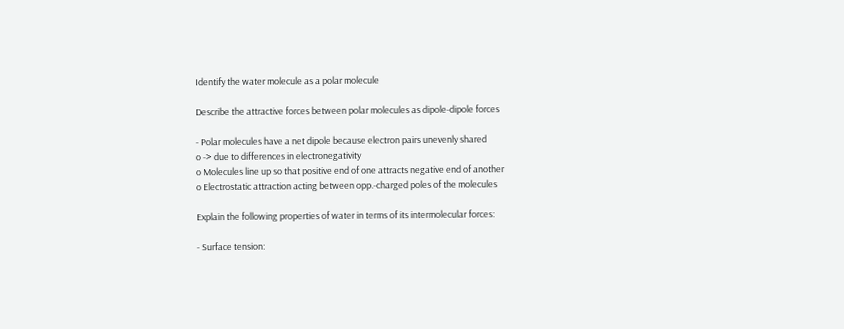Identify the water molecule as a polar molecule

Describe the attractive forces between polar molecules as dipole-dipole forces

- Polar molecules have a net dipole because electron pairs unevenly shared
o -> due to differences in electronegativity
o Molecules line up so that positive end of one attracts negative end of another
o Electrostatic attraction acting between opp.-charged poles of the molecules

Explain the following properties of water in terms of its intermolecular forces:

- Surface tension: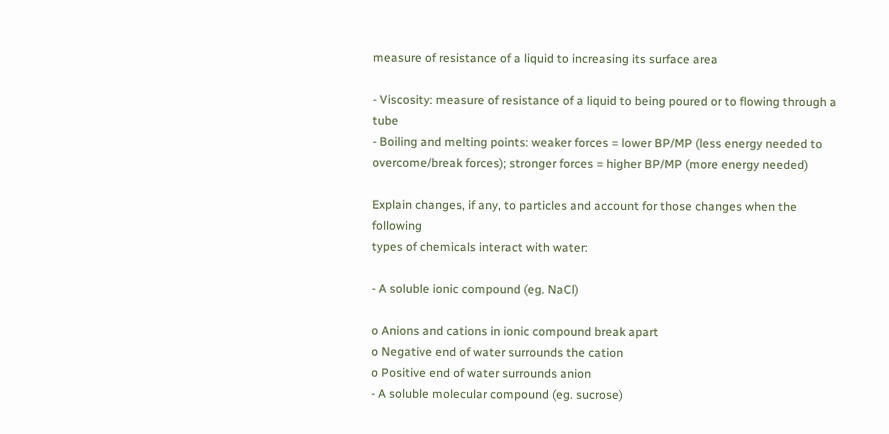measure of resistance of a liquid to increasing its surface area

- Viscosity: measure of resistance of a liquid to being poured or to flowing through a tube
- Boiling and melting points: weaker forces = lower BP/MP (less energy needed to
overcome/break forces); stronger forces = higher BP/MP (more energy needed)

Explain changes, if any, to particles and account for those changes when the following
types of chemicals interact with water:

- A soluble ionic compound (eg. NaCl)

o Anions and cations in ionic compound break apart
o Negative end of water surrounds the cation
o Positive end of water surrounds anion
- A soluble molecular compound (eg. sucrose)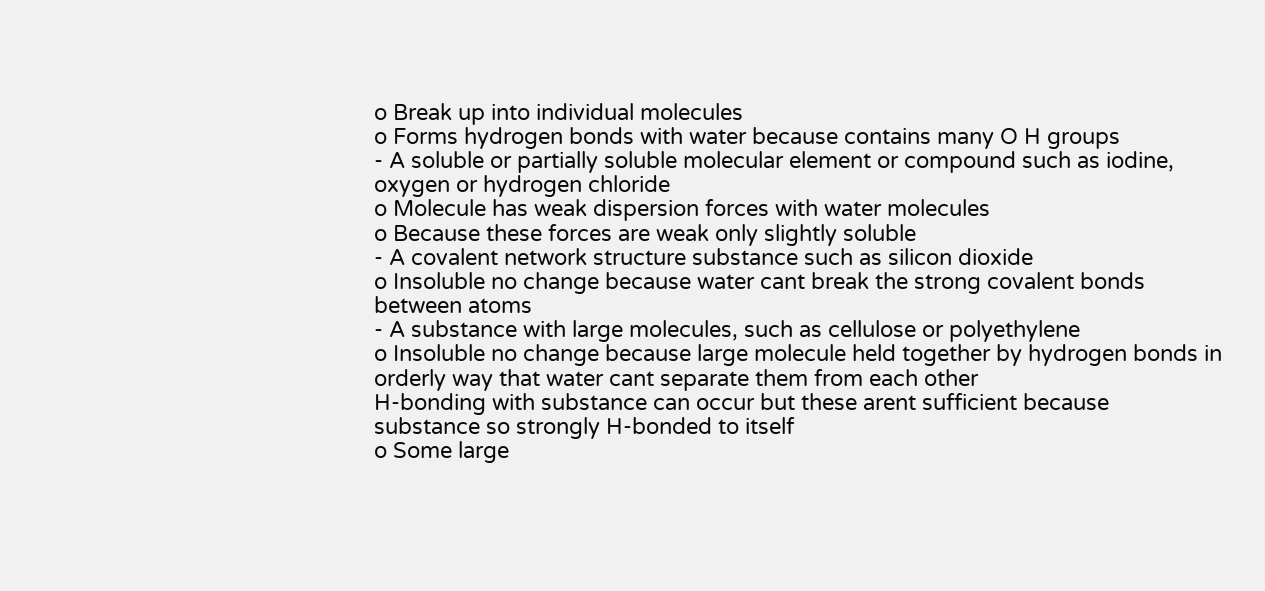o Break up into individual molecules
o Forms hydrogen bonds with water because contains many O H groups
- A soluble or partially soluble molecular element or compound such as iodine,
oxygen or hydrogen chloride
o Molecule has weak dispersion forces with water molecules
o Because these forces are weak only slightly soluble
- A covalent network structure substance such as silicon dioxide
o Insoluble no change because water cant break the strong covalent bonds
between atoms
- A substance with large molecules, such as cellulose or polyethylene
o Insoluble no change because large molecule held together by hydrogen bonds in
orderly way that water cant separate them from each other
H-bonding with substance can occur but these arent sufficient because
substance so strongly H-bonded to itself
o Some large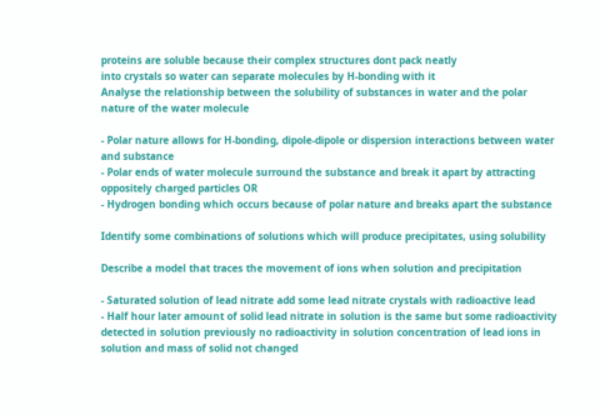proteins are soluble because their complex structures dont pack neatly
into crystals so water can separate molecules by H-bonding with it
Analyse the relationship between the solubility of substances in water and the polar
nature of the water molecule

- Polar nature allows for H-bonding, dipole-dipole or dispersion interactions between water
and substance
- Polar ends of water molecule surround the substance and break it apart by attracting
oppositely charged particles OR
- Hydrogen bonding which occurs because of polar nature and breaks apart the substance

Identify some combinations of solutions which will produce precipitates, using solubility

Describe a model that traces the movement of ions when solution and precipitation

- Saturated solution of lead nitrate add some lead nitrate crystals with radioactive lead
- Half hour later amount of solid lead nitrate in solution is the same but some radioactivity
detected in solution previously no radioactivity in solution concentration of lead ions in
solution and mass of solid not changed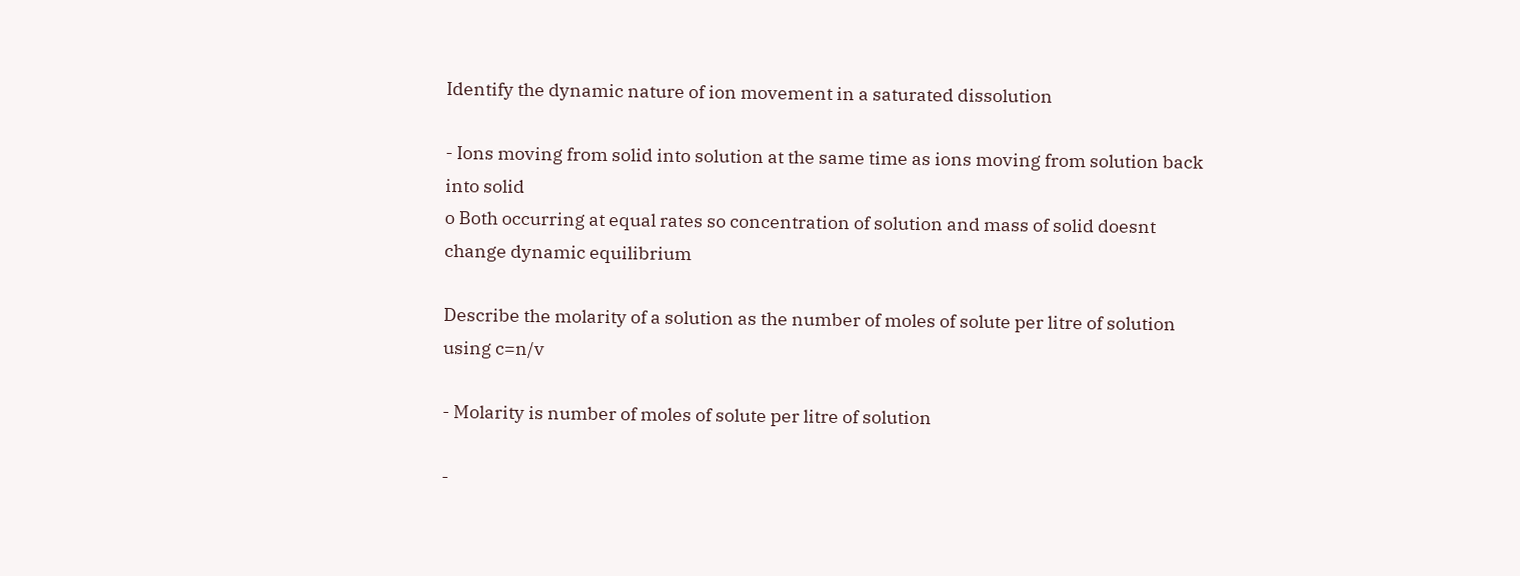Identify the dynamic nature of ion movement in a saturated dissolution

- Ions moving from solid into solution at the same time as ions moving from solution back
into solid
o Both occurring at equal rates so concentration of solution and mass of solid doesnt
change dynamic equilibrium

Describe the molarity of a solution as the number of moles of solute per litre of solution
using c=n/v

- Molarity is number of moles of solute per litre of solution

-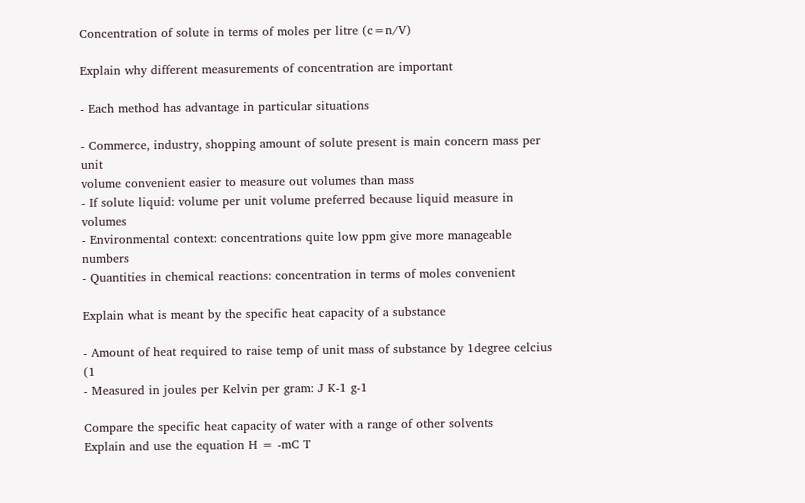Concentration of solute in terms of moles per litre (c=n/V)

Explain why different measurements of concentration are important

- Each method has advantage in particular situations

- Commerce, industry, shopping amount of solute present is main concern mass per unit
volume convenient easier to measure out volumes than mass
- If solute liquid: volume per unit volume preferred because liquid measure in volumes
- Environmental context: concentrations quite low ppm give more manageable numbers
- Quantities in chemical reactions: concentration in terms of moles convenient

Explain what is meant by the specific heat capacity of a substance

- Amount of heat required to raise temp of unit mass of substance by 1degree celcius (1
- Measured in joules per Kelvin per gram: J K-1 g-1

Compare the specific heat capacity of water with a range of other solvents
Explain and use the equation H = -mC T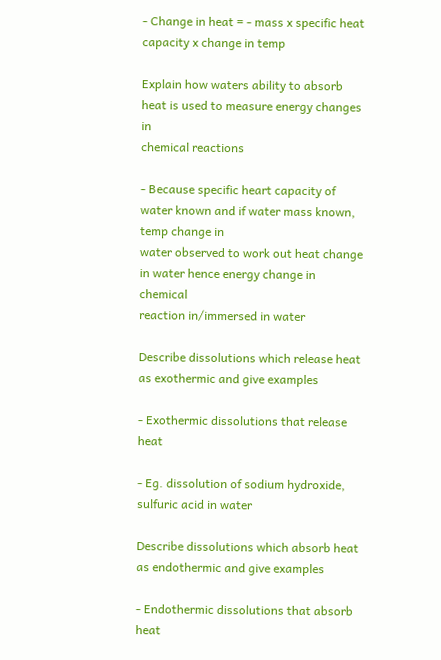- Change in heat = - mass x specific heat capacity x change in temp

Explain how waters ability to absorb heat is used to measure energy changes in
chemical reactions

- Because specific heart capacity of water known and if water mass known, temp change in
water observed to work out heat change in water hence energy change in chemical
reaction in/immersed in water

Describe dissolutions which release heat as exothermic and give examples

- Exothermic dissolutions that release heat

- Eg. dissolution of sodium hydroxide, sulfuric acid in water

Describe dissolutions which absorb heat as endothermic and give examples

- Endothermic dissolutions that absorb heat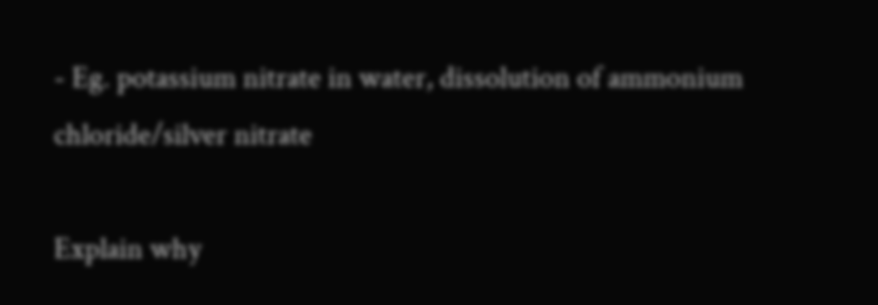- Eg. potassium nitrate in water, dissolution of ammonium chloride/silver nitrate

Explain why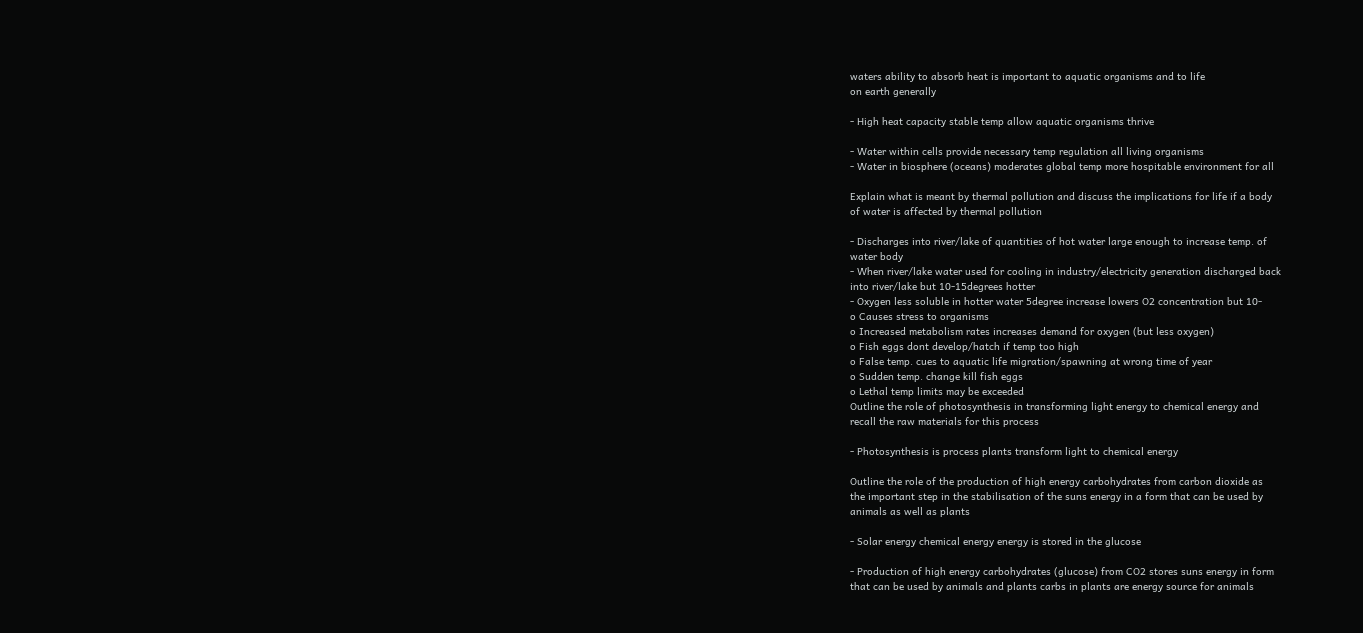waters ability to absorb heat is important to aquatic organisms and to life
on earth generally

- High heat capacity stable temp allow aquatic organisms thrive

- Water within cells provide necessary temp regulation all living organisms
- Water in biosphere (oceans) moderates global temp more hospitable environment for all

Explain what is meant by thermal pollution and discuss the implications for life if a body
of water is affected by thermal pollution

- Discharges into river/lake of quantities of hot water large enough to increase temp. of
water body
- When river/lake water used for cooling in industry/electricity generation discharged back
into river/lake but 10-15degrees hotter
- Oxygen less soluble in hotter water 5degree increase lowers O2 concentration but 10-
o Causes stress to organisms
o Increased metabolism rates increases demand for oxygen (but less oxygen)
o Fish eggs dont develop/hatch if temp too high
o False temp. cues to aquatic life migration/spawning at wrong time of year
o Sudden temp. change kill fish eggs
o Lethal temp limits may be exceeded
Outline the role of photosynthesis in transforming light energy to chemical energy and
recall the raw materials for this process

- Photosynthesis is process plants transform light to chemical energy

Outline the role of the production of high energy carbohydrates from carbon dioxide as
the important step in the stabilisation of the suns energy in a form that can be used by
animals as well as plants

- Solar energy chemical energy energy is stored in the glucose

- Production of high energy carbohydrates (glucose) from CO2 stores suns energy in form
that can be used by animals and plants carbs in plants are energy source for animals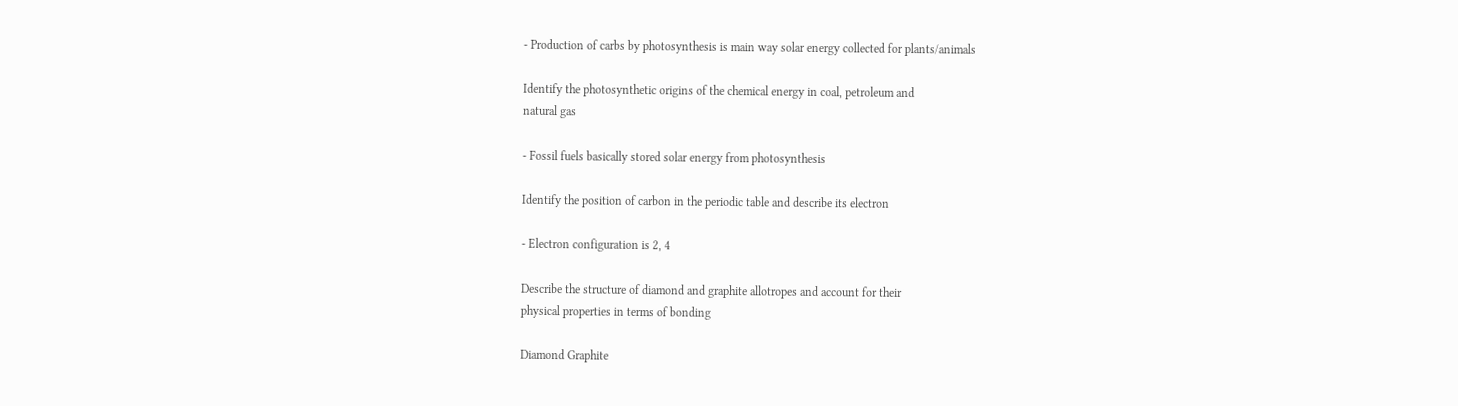- Production of carbs by photosynthesis is main way solar energy collected for plants/animals

Identify the photosynthetic origins of the chemical energy in coal, petroleum and
natural gas

- Fossil fuels basically stored solar energy from photosynthesis

Identify the position of carbon in the periodic table and describe its electron

- Electron configuration is 2, 4

Describe the structure of diamond and graphite allotropes and account for their
physical properties in terms of bonding

Diamond Graphite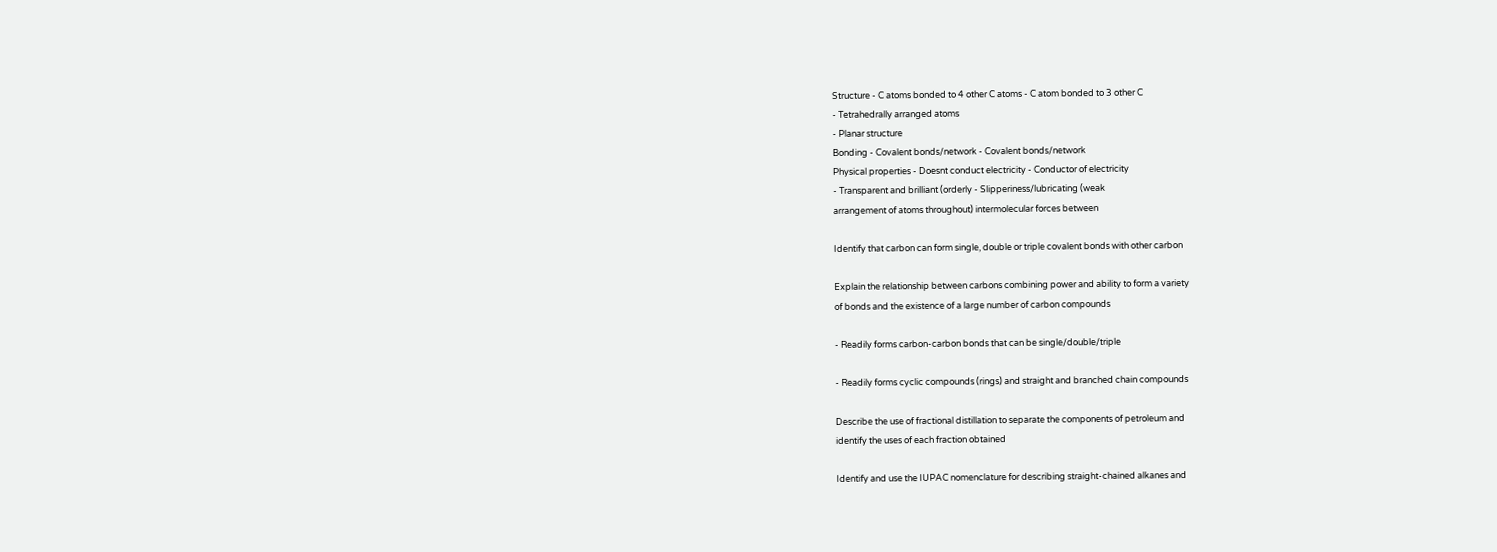Structure - C atoms bonded to 4 other C atoms - C atom bonded to 3 other C
- Tetrahedrally arranged atoms
- Planar structure
Bonding - Covalent bonds/network - Covalent bonds/network
Physical properties - Doesnt conduct electricity - Conductor of electricity
- Transparent and brilliant (orderly - Slipperiness/lubricating (weak
arrangement of atoms throughout) intermolecular forces between

Identify that carbon can form single, double or triple covalent bonds with other carbon

Explain the relationship between carbons combining power and ability to form a variety
of bonds and the existence of a large number of carbon compounds

- Readily forms carbon-carbon bonds that can be single/double/triple

- Readily forms cyclic compounds (rings) and straight and branched chain compounds

Describe the use of fractional distillation to separate the components of petroleum and
identify the uses of each fraction obtained

Identify and use the IUPAC nomenclature for describing straight-chained alkanes and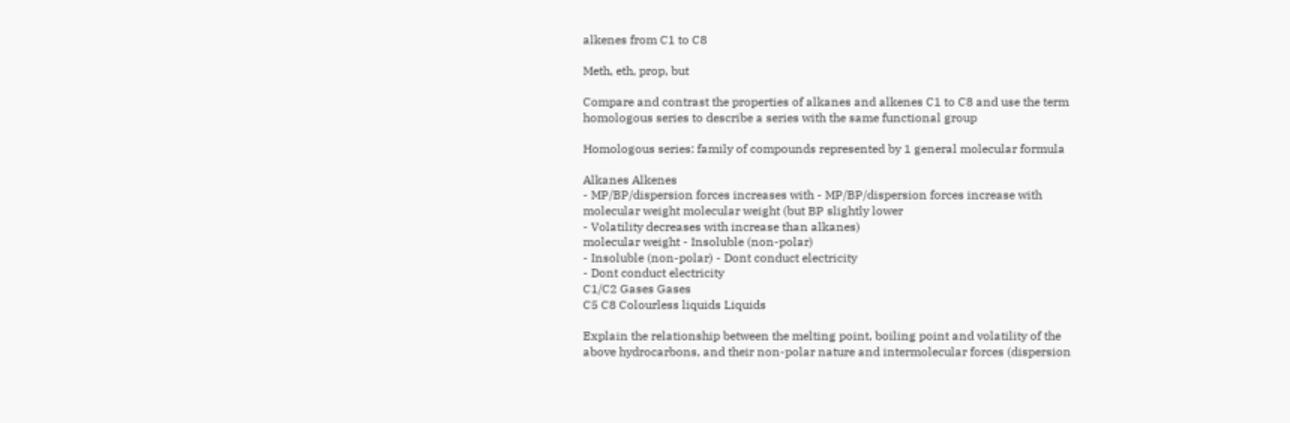alkenes from C1 to C8

Meth, eth, prop, but

Compare and contrast the properties of alkanes and alkenes C1 to C8 and use the term
homologous series to describe a series with the same functional group

Homologous series: family of compounds represented by 1 general molecular formula

Alkanes Alkenes
- MP/BP/dispersion forces increases with - MP/BP/dispersion forces increase with
molecular weight molecular weight (but BP slightly lower
- Volatility decreases with increase than alkanes)
molecular weight - Insoluble (non-polar)
- Insoluble (non-polar) - Dont conduct electricity
- Dont conduct electricity
C1/C2 Gases Gases
C5 C8 Colourless liquids Liquids

Explain the relationship between the melting point, boiling point and volatility of the
above hydrocarbons, and their non-polar nature and intermolecular forces (dispersion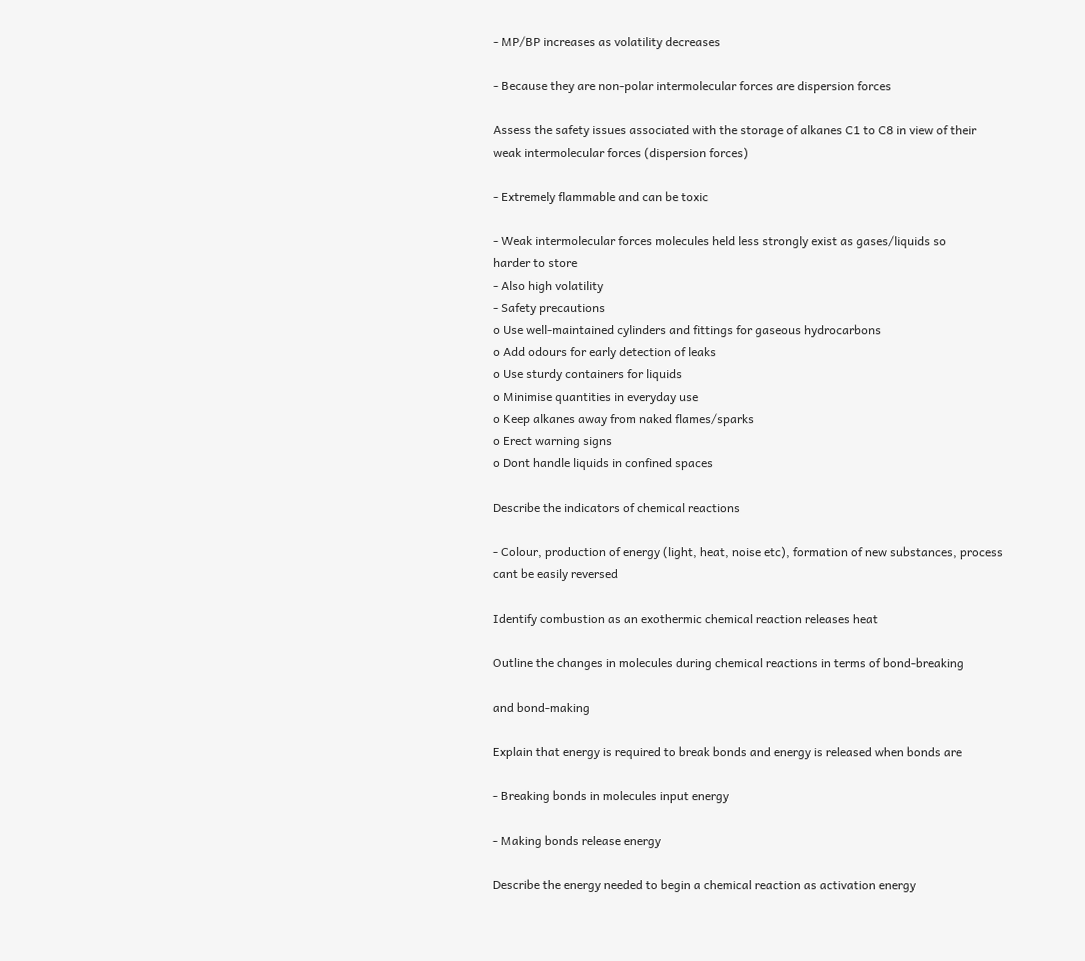- MP/BP increases as volatility decreases

- Because they are non-polar intermolecular forces are dispersion forces

Assess the safety issues associated with the storage of alkanes C1 to C8 in view of their
weak intermolecular forces (dispersion forces)

- Extremely flammable and can be toxic

- Weak intermolecular forces molecules held less strongly exist as gases/liquids so
harder to store
- Also high volatility
- Safety precautions
o Use well-maintained cylinders and fittings for gaseous hydrocarbons
o Add odours for early detection of leaks
o Use sturdy containers for liquids
o Minimise quantities in everyday use
o Keep alkanes away from naked flames/sparks
o Erect warning signs
o Dont handle liquids in confined spaces

Describe the indicators of chemical reactions

- Colour, production of energy (light, heat, noise etc), formation of new substances, process
cant be easily reversed

Identify combustion as an exothermic chemical reaction releases heat

Outline the changes in molecules during chemical reactions in terms of bond-breaking

and bond-making

Explain that energy is required to break bonds and energy is released when bonds are

- Breaking bonds in molecules input energy

- Making bonds release energy

Describe the energy needed to begin a chemical reaction as activation energy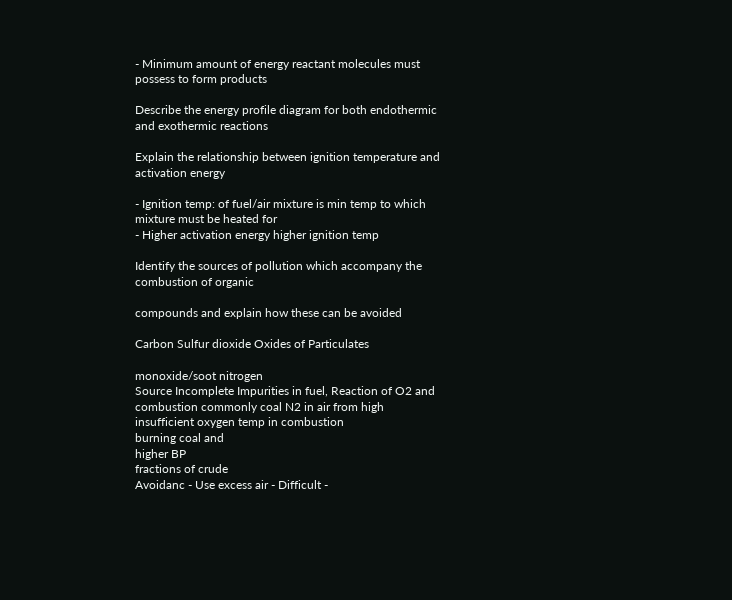- Minimum amount of energy reactant molecules must possess to form products

Describe the energy profile diagram for both endothermic and exothermic reactions

Explain the relationship between ignition temperature and activation energy

- Ignition temp: of fuel/air mixture is min temp to which mixture must be heated for
- Higher activation energy higher ignition temp

Identify the sources of pollution which accompany the combustion of organic

compounds and explain how these can be avoided

Carbon Sulfur dioxide Oxides of Particulates

monoxide/soot nitrogen
Source Incomplete Impurities in fuel, Reaction of O2 and
combustion commonly coal N2 in air from high
insufficient oxygen temp in combustion
burning coal and
higher BP
fractions of crude
Avoidanc - Use excess air - Difficult -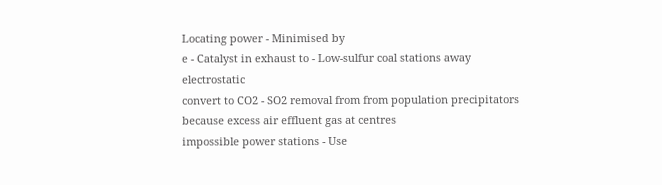Locating power - Minimised by
e - Catalyst in exhaust to - Low-sulfur coal stations away electrostatic
convert to CO2 - SO2 removal from from population precipitators
because excess air effluent gas at centres
impossible power stations - Use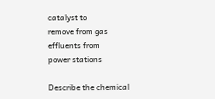catalyst to
remove from gas
effluents from
power stations

Describe the chemical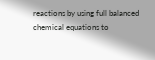reactions by using full balanced chemical equations to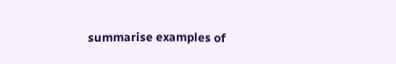summarise examples of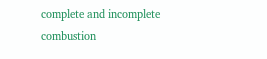complete and incomplete combustion